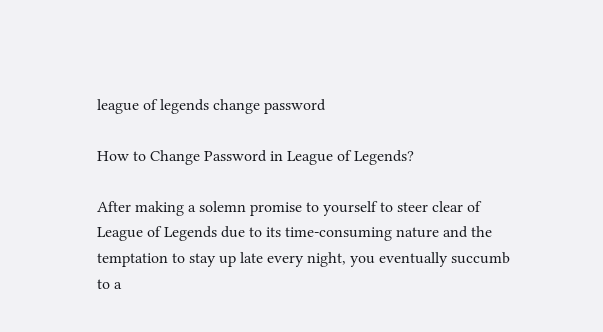league of legends change password

How to Change Password in League of Legends?

After making a solemn promise to yourself to steer clear of League of Legends due to its time-consuming nature and the temptation to stay up late every night, you eventually succumb to a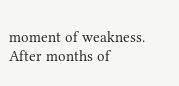moment of weakness. After months of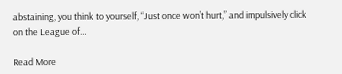abstaining, you think to yourself, “Just once won’t hurt,” and impulsively click on the League of…

Read More